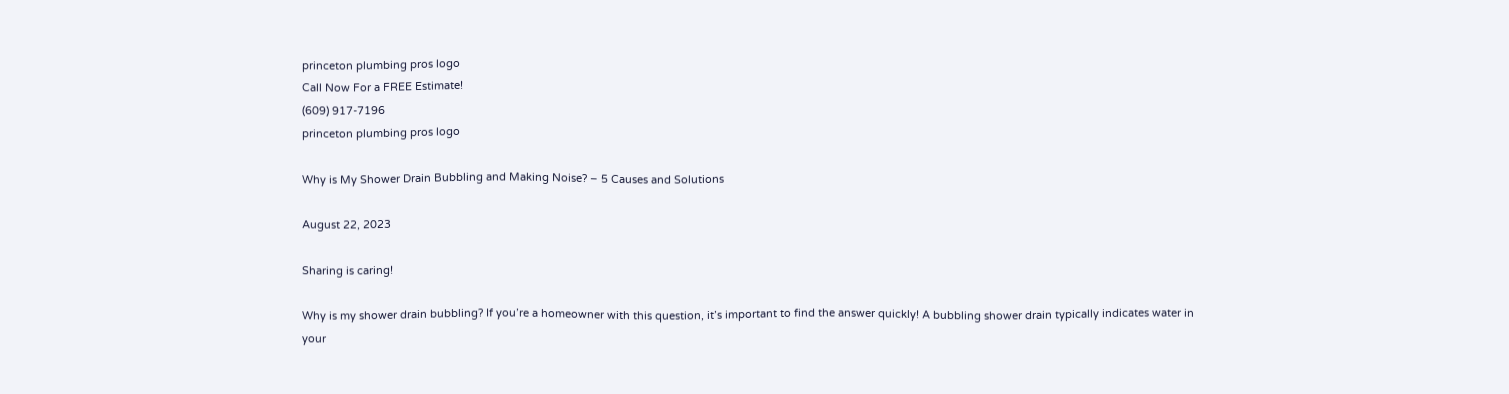princeton plumbing pros logo
Call Now For a FREE Estimate!
(609) 917-7196
princeton plumbing pros logo

Why is My Shower Drain Bubbling and Making Noise? – 5 Causes and Solutions

August 22, 2023

Sharing is caring!

Why is my shower drain bubbling? If you’re a homeowner with this question, it’s important to find the answer quickly! A bubbling shower drain typically indicates water in your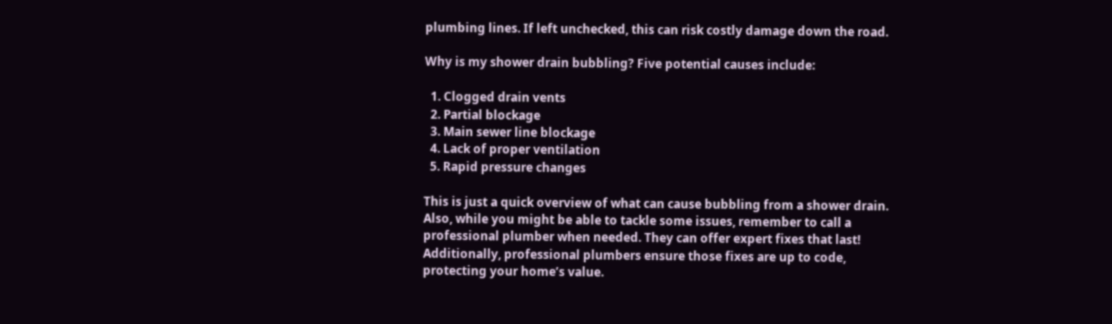plumbing lines. If left unchecked, this can risk costly damage down the road.

Why is my shower drain bubbling? Five potential causes include:

  1. Clogged drain vents
  2. Partial blockage
  3. Main sewer line blockage
  4. Lack of proper ventilation
  5. Rapid pressure changes

This is just a quick overview of what can cause bubbling from a shower drain. Also, while you might be able to tackle some issues, remember to call a professional plumber when needed. They can offer expert fixes that last! Additionally, professional plumbers ensure those fixes are up to code, protecting your home’s value.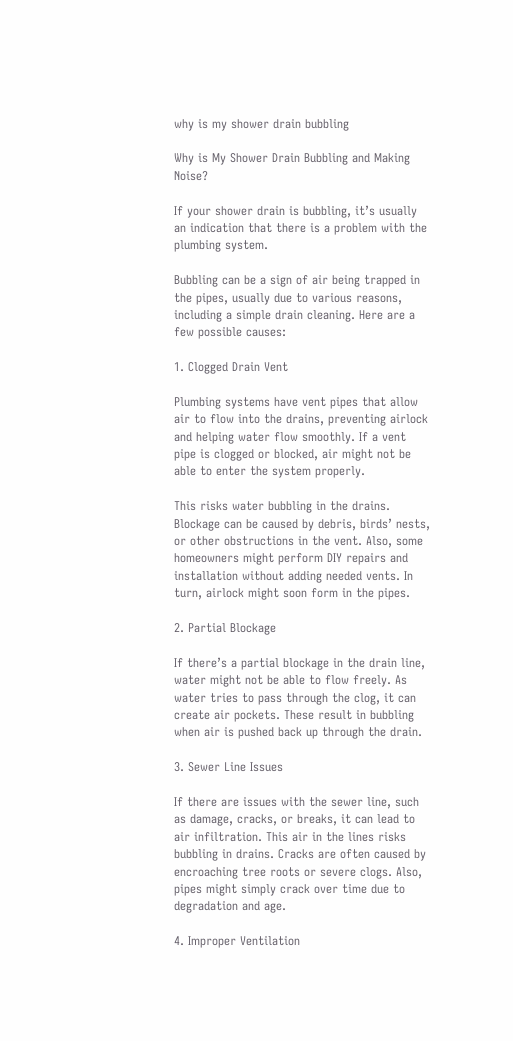why is my shower drain bubbling

Why is My Shower Drain Bubbling and Making Noise?

If your shower drain is bubbling, it’s usually an indication that there is a problem with the plumbing system.

Bubbling can be a sign of air being trapped in the pipes, usually due to various reasons, including a simple drain cleaning. Here are a few possible causes:

1. Clogged Drain Vent

Plumbing systems have vent pipes that allow air to flow into the drains, preventing airlock and helping water flow smoothly. If a vent pipe is clogged or blocked, air might not be able to enter the system properly.

This risks water bubbling in the drains. Blockage can be caused by debris, birds’ nests, or other obstructions in the vent. Also, some homeowners might perform DIY repairs and installation without adding needed vents. In turn, airlock might soon form in the pipes.

2. Partial Blockage

If there’s a partial blockage in the drain line, water might not be able to flow freely. As water tries to pass through the clog, it can create air pockets. These result in bubbling when air is pushed back up through the drain.

3. Sewer Line Issues

If there are issues with the sewer line, such as damage, cracks, or breaks, it can lead to air infiltration. This air in the lines risks bubbling in drains. Cracks are often caused by encroaching tree roots or severe clogs. Also, pipes might simply crack over time due to degradation and age.

4. Improper Ventilation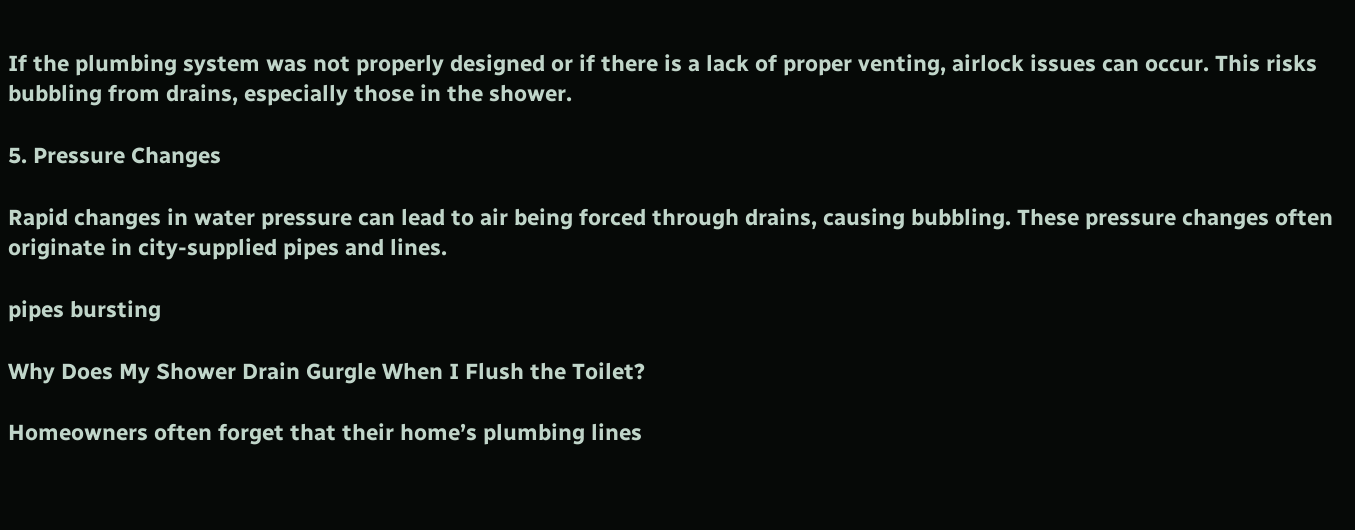If the plumbing system was not properly designed or if there is a lack of proper venting, airlock issues can occur. This risks bubbling from drains, especially those in the shower.

5. Pressure Changes

Rapid changes in water pressure can lead to air being forced through drains, causing bubbling. These pressure changes often originate in city-supplied pipes and lines.

pipes bursting

Why Does My Shower Drain Gurgle When I Flush the Toilet?

Homeowners often forget that their home’s plumbing lines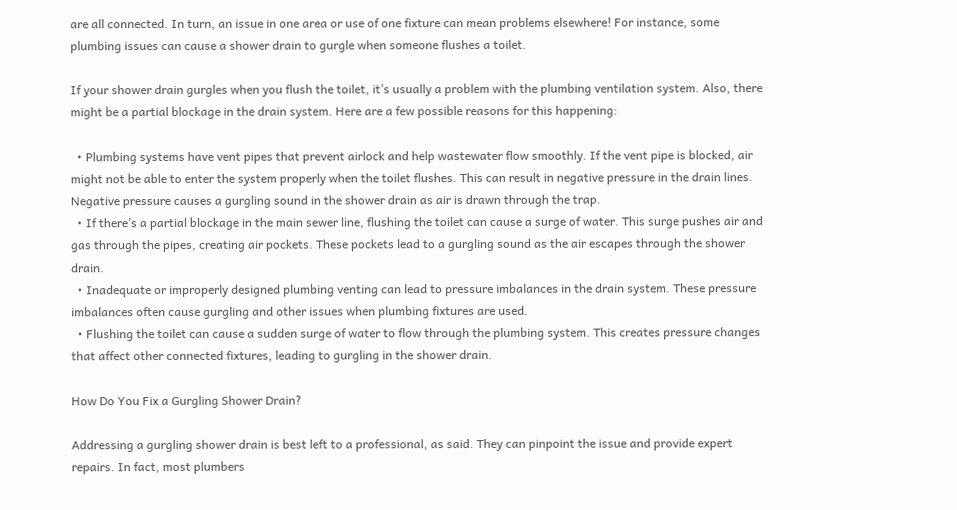are all connected. In turn, an issue in one area or use of one fixture can mean problems elsewhere! For instance, some plumbing issues can cause a shower drain to gurgle when someone flushes a toilet.

If your shower drain gurgles when you flush the toilet, it’s usually a problem with the plumbing ventilation system. Also, there might be a partial blockage in the drain system. Here are a few possible reasons for this happening:

  • Plumbing systems have vent pipes that prevent airlock and help wastewater flow smoothly. If the vent pipe is blocked, air might not be able to enter the system properly when the toilet flushes. This can result in negative pressure in the drain lines. Negative pressure causes a gurgling sound in the shower drain as air is drawn through the trap.
  • If there’s a partial blockage in the main sewer line, flushing the toilet can cause a surge of water. This surge pushes air and gas through the pipes, creating air pockets. These pockets lead to a gurgling sound as the air escapes through the shower drain.
  • Inadequate or improperly designed plumbing venting can lead to pressure imbalances in the drain system. These pressure imbalances often cause gurgling and other issues when plumbing fixtures are used.
  • Flushing the toilet can cause a sudden surge of water to flow through the plumbing system. This creates pressure changes that affect other connected fixtures, leading to gurgling in the shower drain.

How Do You Fix a Gurgling Shower Drain?

Addressing a gurgling shower drain is best left to a professional, as said. They can pinpoint the issue and provide expert repairs. In fact, most plumbers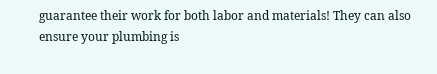guarantee their work for both labor and materials! They can also ensure your plumbing is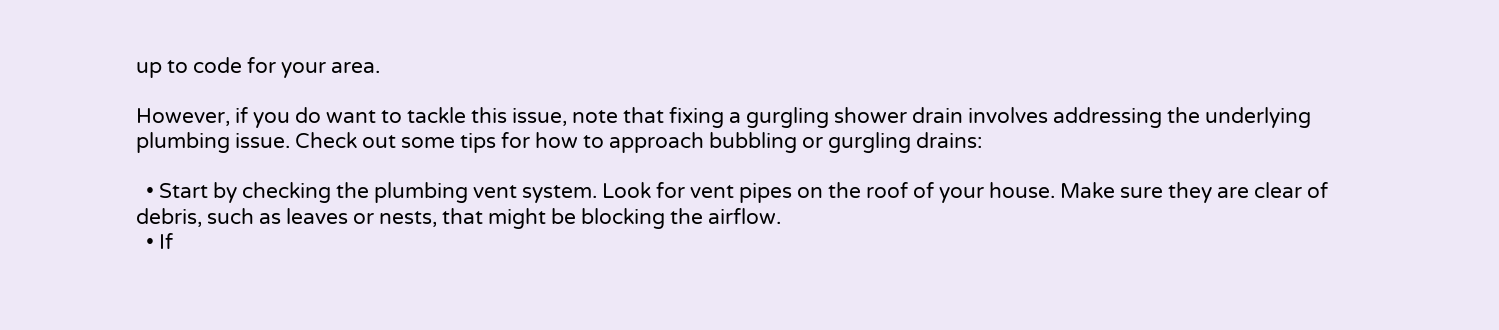up to code for your area.

However, if you do want to tackle this issue, note that fixing a gurgling shower drain involves addressing the underlying plumbing issue. Check out some tips for how to approach bubbling or gurgling drains:

  • Start by checking the plumbing vent system. Look for vent pipes on the roof of your house. Make sure they are clear of debris, such as leaves or nests, that might be blocking the airflow.
  • If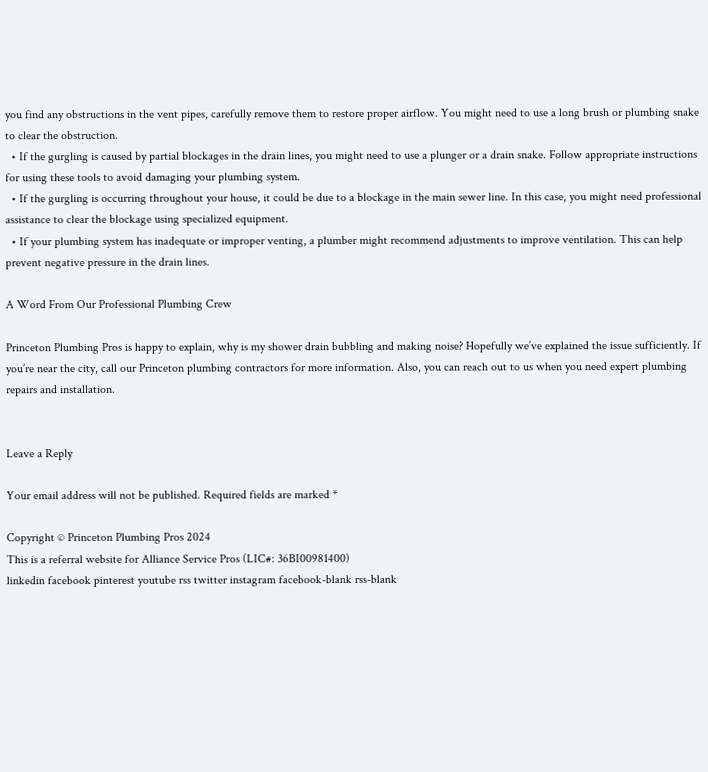you find any obstructions in the vent pipes, carefully remove them to restore proper airflow. You might need to use a long brush or plumbing snake to clear the obstruction.
  • If the gurgling is caused by partial blockages in the drain lines, you might need to use a plunger or a drain snake. Follow appropriate instructions for using these tools to avoid damaging your plumbing system.
  • If the gurgling is occurring throughout your house, it could be due to a blockage in the main sewer line. In this case, you might need professional assistance to clear the blockage using specialized equipment.
  • If your plumbing system has inadequate or improper venting, a plumber might recommend adjustments to improve ventilation. This can help prevent negative pressure in the drain lines.

A Word From Our Professional Plumbing Crew

Princeton Plumbing Pros is happy to explain, why is my shower drain bubbling and making noise? Hopefully we’ve explained the issue sufficiently. If you’re near the city, call our Princeton plumbing contractors for more information. Also, you can reach out to us when you need expert plumbing repairs and installation.


Leave a Reply

Your email address will not be published. Required fields are marked *

Copyright © Princeton Plumbing Pros 2024
This is a referral website for Alliance Service Pros (LIC#: 36BI00981400)
linkedin facebook pinterest youtube rss twitter instagram facebook-blank rss-blank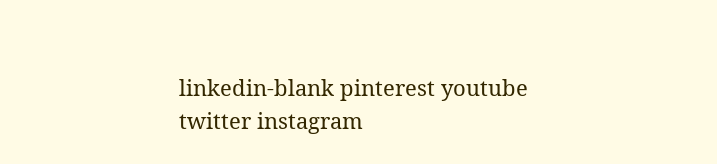linkedin-blank pinterest youtube twitter instagram